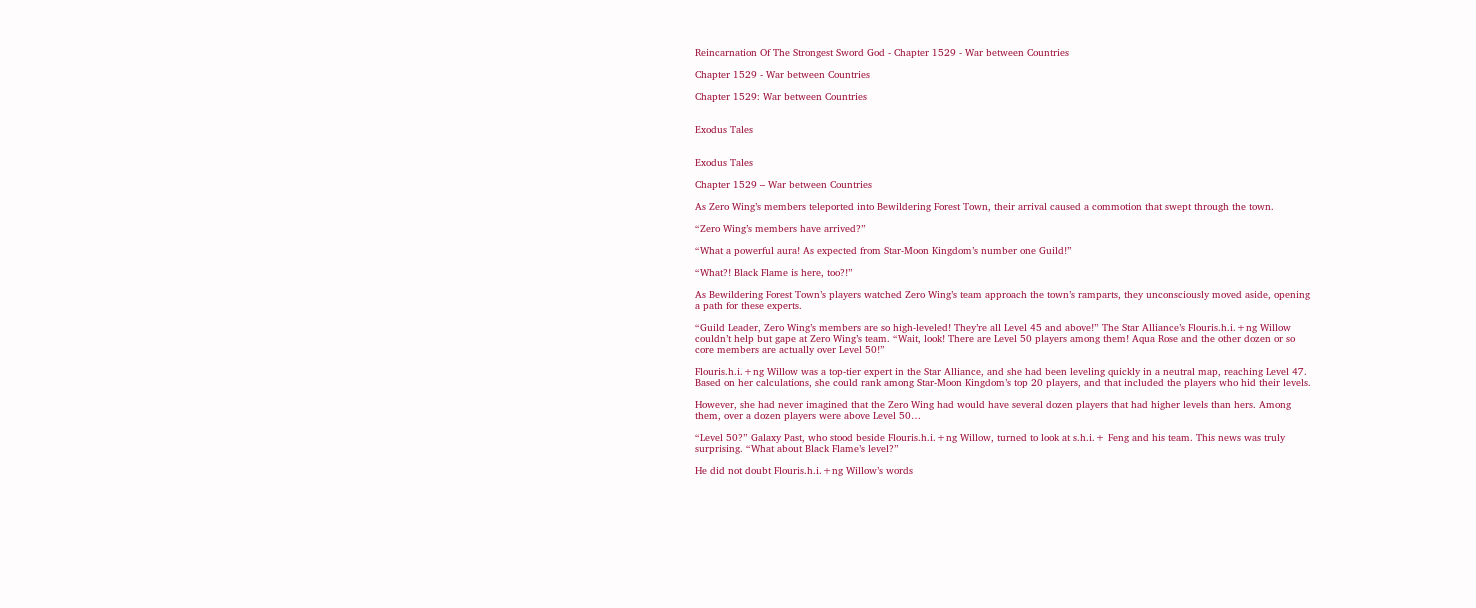Reincarnation Of The Strongest Sword God - Chapter 1529 - War between Countries

Chapter 1529 - War between Countries

Chapter 1529: War between Countries


Exodus Tales


Exodus Tales

Chapter 1529 – War between Countries

As Zero Wing’s members teleported into Bewildering Forest Town, their arrival caused a commotion that swept through the town.

“Zero Wing’s members have arrived?”

“What a powerful aura! As expected from Star-Moon Kingdom’s number one Guild!”

“What?! Black Flame is here, too?!”

As Bewildering Forest Town’s players watched Zero Wing’s team approach the town’s ramparts, they unconsciously moved aside, opening a path for these experts.

“Guild Leader, Zero Wing’s members are so high-leveled! They’re all Level 45 and above!” The Star Alliance’s Flouris.h.i.+ng Willow couldn’t help but gape at Zero Wing’s team. “Wait, look! There are Level 50 players among them! Aqua Rose and the other dozen or so core members are actually over Level 50!”

Flouris.h.i.+ng Willow was a top-tier expert in the Star Alliance, and she had been leveling quickly in a neutral map, reaching Level 47. Based on her calculations, she could rank among Star-Moon Kingdom’s top 20 players, and that included the players who hid their levels.

However, she had never imagined that the Zero Wing had would have several dozen players that had higher levels than hers. Among them, over a dozen players were above Level 50…

“Level 50?” Galaxy Past, who stood beside Flouris.h.i.+ng Willow, turned to look at s.h.i.+ Feng and his team. This news was truly surprising. “What about Black Flame’s level?”

He did not doubt Flouris.h.i.+ng Willow’s words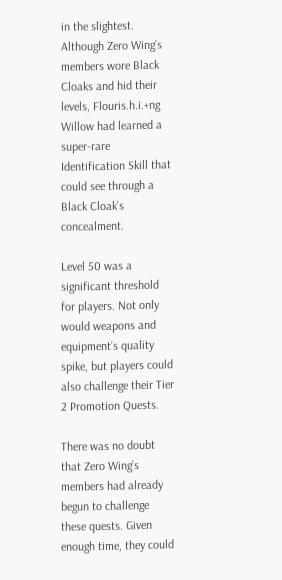in the slightest. Although Zero Wing’s members wore Black Cloaks and hid their levels, Flouris.h.i.+ng Willow had learned a super-rare Identification Skill that could see through a Black Cloak’s concealment.

Level 50 was a significant threshold for players. Not only would weapons and equipment’s quality spike, but players could also challenge their Tier 2 Promotion Quests.

There was no doubt that Zero Wing’s members had already begun to challenge these quests. Given enough time, they could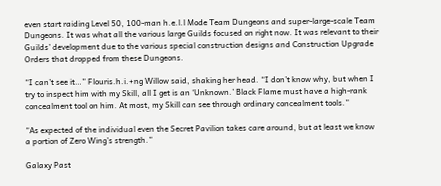even start raiding Level 50, 100-man h.e.l.l Mode Team Dungeons and super-large-scale Team Dungeons. It was what all the various large Guilds focused on right now. It was relevant to their Guilds’ development due to the various special construction designs and Construction Upgrade Orders that dropped from these Dungeons.

“I can’t see it…” Flouris.h.i.+ng Willow said, shaking her head. “I don’t know why, but when I try to inspect him with my Skill, all I get is an ‘Unknown.’ Black Flame must have a high-rank concealment tool on him. At most, my Skill can see through ordinary concealment tools.”

“As expected of the individual even the Secret Pavilion takes care around, but at least we know a portion of Zero Wing’s strength.”

Galaxy Past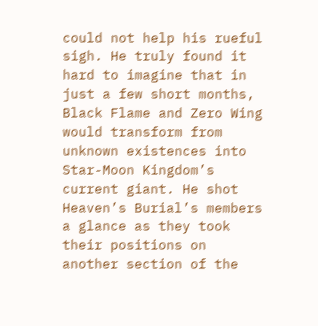could not help his rueful sigh. He truly found it hard to imagine that in just a few short months, Black Flame and Zero Wing would transform from unknown existences into Star-Moon Kingdom’s current giant. He shot Heaven’s Burial’s members a glance as they took their positions on another section of the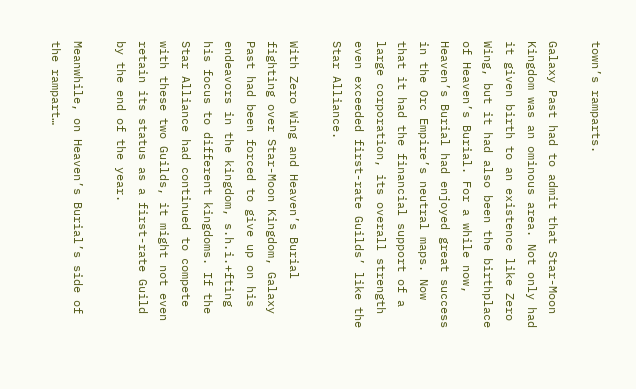town’s ramparts.

Galaxy Past had to admit that Star-Moon Kingdom was an ominous area. Not only had it given birth to an existence like Zero Wing, but it had also been the birthplace of Heaven’s Burial. For a while now, Heaven’s Burial had enjoyed great success in the Orc Empire’s neutral maps. Now that it had the financial support of a large corporation, its overall strength even exceeded first-rate Guilds’ like the Star Alliance.

With Zero Wing and Heaven’s Burial fighting over Star-Moon Kingdom, Galaxy Past had been forced to give up on his endeavors in the kingdom, s.h.i.+fting his focus to different kingdoms. If the Star Alliance had continued to compete with these two Guilds, it might not even retain its status as a first-rate Guild by the end of the year.

Meanwhile, on Heaven’s Burial’s side of the rampart…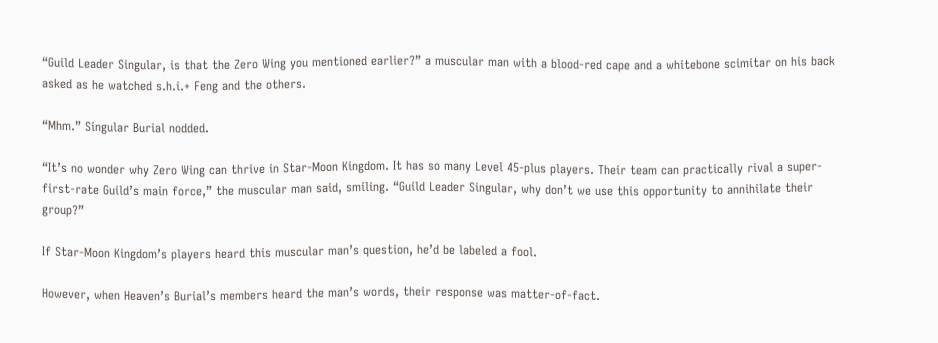“Guild Leader Singular, is that the Zero Wing you mentioned earlier?” a muscular man with a blood-red cape and a whitebone scimitar on his back asked as he watched s.h.i.+ Feng and the others.

“Mhm.” Singular Burial nodded.

“It’s no wonder why Zero Wing can thrive in Star-Moon Kingdom. It has so many Level 45-plus players. Their team can practically rival a super-first-rate Guild’s main force,” the muscular man said, smiling. “Guild Leader Singular, why don’t we use this opportunity to annihilate their group?”

If Star-Moon Kingdom’s players heard this muscular man’s question, he’d be labeled a fool.

However, when Heaven’s Burial’s members heard the man’s words, their response was matter-of-fact.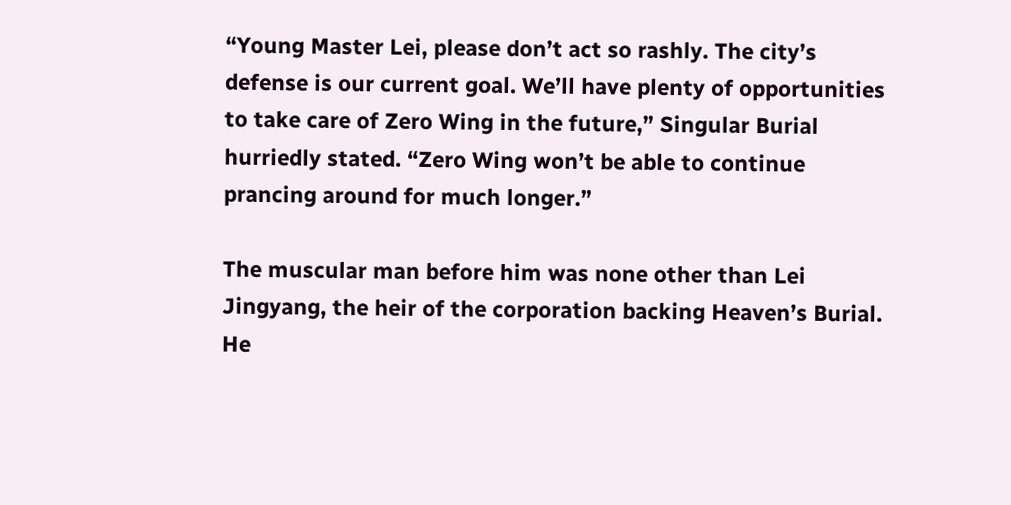“Young Master Lei, please don’t act so rashly. The city’s defense is our current goal. We’ll have plenty of opportunities to take care of Zero Wing in the future,” Singular Burial hurriedly stated. “Zero Wing won’t be able to continue prancing around for much longer.”

The muscular man before him was none other than Lei Jingyang, the heir of the corporation backing Heaven’s Burial. He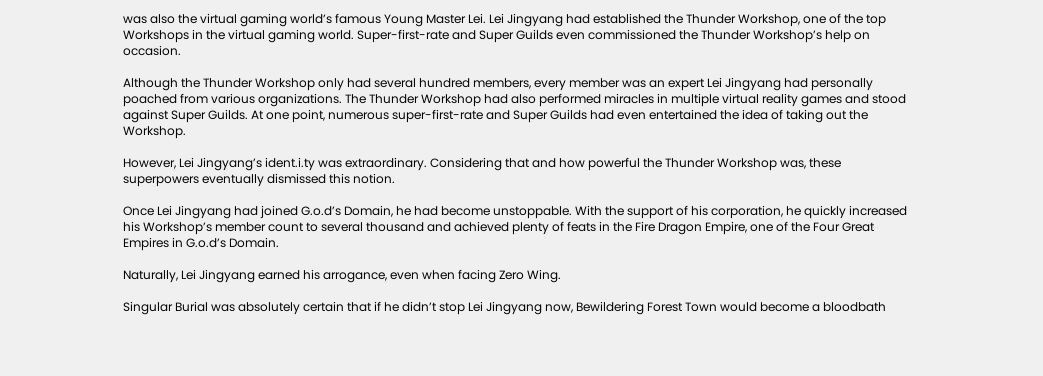was also the virtual gaming world’s famous Young Master Lei. Lei Jingyang had established the Thunder Workshop, one of the top Workshops in the virtual gaming world. Super-first-rate and Super Guilds even commissioned the Thunder Workshop’s help on occasion.

Although the Thunder Workshop only had several hundred members, every member was an expert Lei Jingyang had personally poached from various organizations. The Thunder Workshop had also performed miracles in multiple virtual reality games and stood against Super Guilds. At one point, numerous super-first-rate and Super Guilds had even entertained the idea of taking out the Workshop.

However, Lei Jingyang’s ident.i.ty was extraordinary. Considering that and how powerful the Thunder Workshop was, these superpowers eventually dismissed this notion.

Once Lei Jingyang had joined G.o.d’s Domain, he had become unstoppable. With the support of his corporation, he quickly increased his Workshop’s member count to several thousand and achieved plenty of feats in the Fire Dragon Empire, one of the Four Great Empires in G.o.d’s Domain.

Naturally, Lei Jingyang earned his arrogance, even when facing Zero Wing.

Singular Burial was absolutely certain that if he didn’t stop Lei Jingyang now, Bewildering Forest Town would become a bloodbath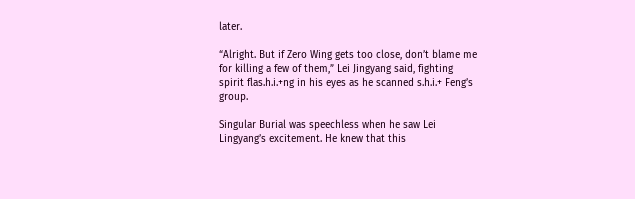later.

“Alright. But if Zero Wing gets too close, don’t blame me for killing a few of them,” Lei Jingyang said, fighting spirit flas.h.i.+ng in his eyes as he scanned s.h.i.+ Feng’s group.

Singular Burial was speechless when he saw Lei Lingyang’s excitement. He knew that this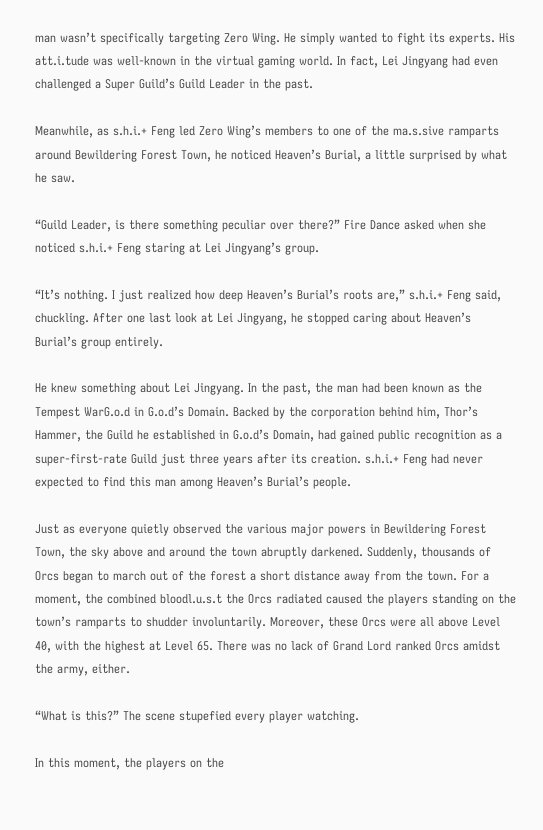man wasn’t specifically targeting Zero Wing. He simply wanted to fight its experts. His att.i.tude was well-known in the virtual gaming world. In fact, Lei Jingyang had even challenged a Super Guild’s Guild Leader in the past.

Meanwhile, as s.h.i.+ Feng led Zero Wing’s members to one of the ma.s.sive ramparts around Bewildering Forest Town, he noticed Heaven’s Burial, a little surprised by what he saw.

“Guild Leader, is there something peculiar over there?” Fire Dance asked when she noticed s.h.i.+ Feng staring at Lei Jingyang’s group.

“It’s nothing. I just realized how deep Heaven’s Burial’s roots are,” s.h.i.+ Feng said, chuckling. After one last look at Lei Jingyang, he stopped caring about Heaven’s Burial’s group entirely.

He knew something about Lei Jingyang. In the past, the man had been known as the Tempest WarG.o.d in G.o.d’s Domain. Backed by the corporation behind him, Thor’s Hammer, the Guild he established in G.o.d’s Domain, had gained public recognition as a super-first-rate Guild just three years after its creation. s.h.i.+ Feng had never expected to find this man among Heaven’s Burial’s people.

Just as everyone quietly observed the various major powers in Bewildering Forest Town, the sky above and around the town abruptly darkened. Suddenly, thousands of Orcs began to march out of the forest a short distance away from the town. For a moment, the combined bloodl.u.s.t the Orcs radiated caused the players standing on the town’s ramparts to shudder involuntarily. Moreover, these Orcs were all above Level 40, with the highest at Level 65. There was no lack of Grand Lord ranked Orcs amidst the army, either.

“What is this?” The scene stupefied every player watching.

In this moment, the players on the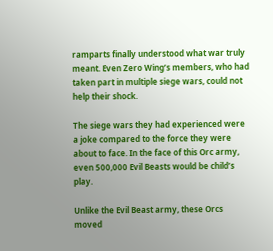ramparts finally understood what war truly meant. Even Zero Wing’s members, who had taken part in multiple siege wars, could not help their shock.

The siege wars they had experienced were a joke compared to the force they were about to face. In the face of this Orc army, even 500,000 Evil Beasts would be child’s play.

Unlike the Evil Beast army, these Orcs moved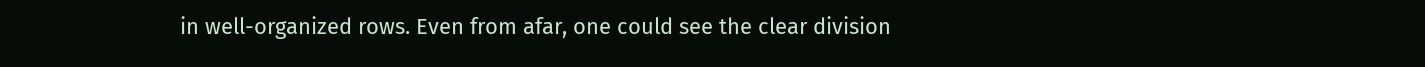in well-organized rows. Even from afar, one could see the clear division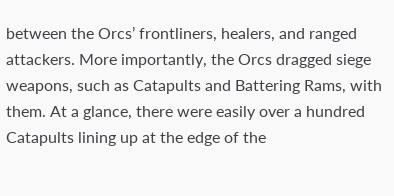between the Orcs’ frontliners, healers, and ranged attackers. More importantly, the Orcs dragged siege weapons, such as Catapults and Battering Rams, with them. At a glance, there were easily over a hundred Catapults lining up at the edge of the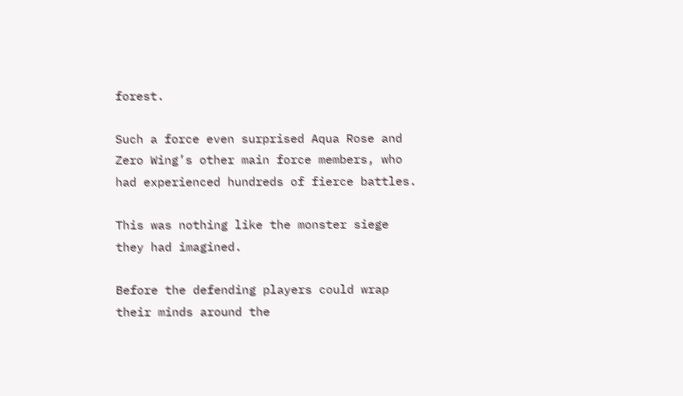forest.

Such a force even surprised Aqua Rose and Zero Wing’s other main force members, who had experienced hundreds of fierce battles.

This was nothing like the monster siege they had imagined.

Before the defending players could wrap their minds around the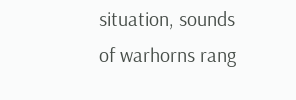situation, sounds of warhorns rang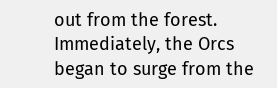out from the forest. Immediately, the Orcs began to surge from the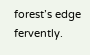forest’s edge fervently.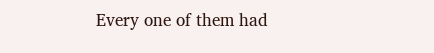Every one of them had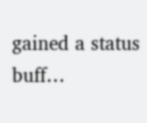gained a status buff…